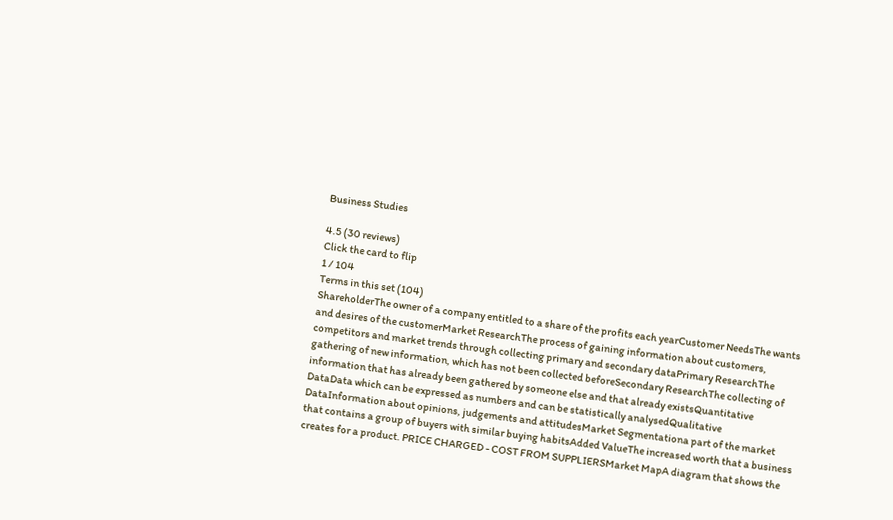Business Studies

4.5 (30 reviews)
Click the card to flip
1 / 104
Terms in this set (104)
ShareholderThe owner of a company entitled to a share of the profits each yearCustomer NeedsThe wants and desires of the customerMarket ResearchThe process of gaining information about customers, competitors and market trends through collecting primary and secondary dataPrimary ResearchThe gathering of new information, which has not been collected beforeSecondary ResearchThe collecting of information that has already been gathered by someone else and that already existsQuantitative DataData which can be expressed as numbers and can be statistically analysedQualitative DataInformation about opinions, judgements and attitudesMarket Segmentationa part of the market that contains a group of buyers with similar buying habitsAdded ValueThe increased worth that a business creates for a product. PRICE CHARGED - COST FROM SUPPLIERSMarket MapA diagram that shows the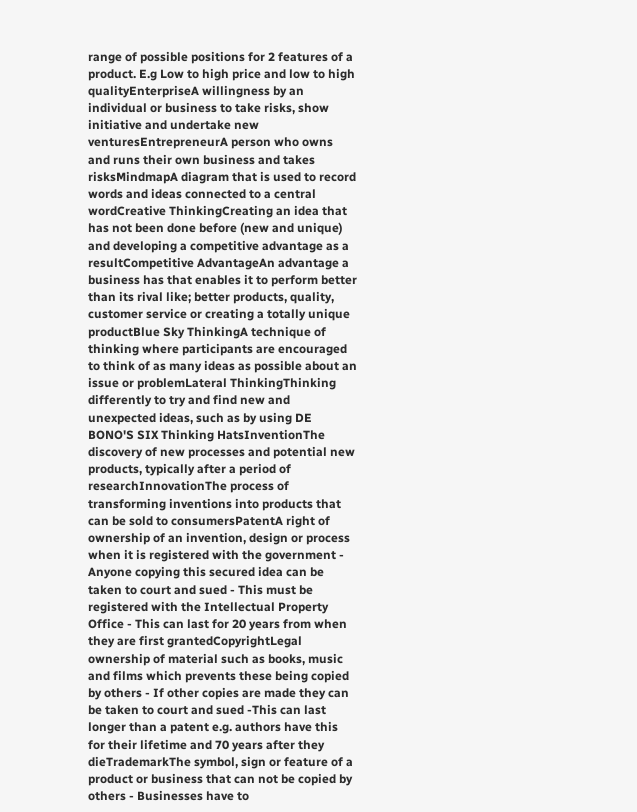range of possible positions for 2 features of a product. E.g Low to high price and low to high qualityEnterpriseA willingness by an individual or business to take risks, show initiative and undertake new venturesEntrepreneurA person who owns and runs their own business and takes risksMindmapA diagram that is used to record words and ideas connected to a central wordCreative ThinkingCreating an idea that has not been done before (new and unique) and developing a competitive advantage as a resultCompetitive AdvantageAn advantage a business has that enables it to perform better than its rival like; better products, quality, customer service or creating a totally unique productBlue Sky ThinkingA technique of thinking where participants are encouraged to think of as many ideas as possible about an issue or problemLateral ThinkingThinking differently to try and find new and unexpected ideas, such as by using DE BONO'S SIX Thinking HatsInventionThe discovery of new processes and potential new products, typically after a period of researchInnovationThe process of transforming inventions into products that can be sold to consumersPatentA right of ownership of an invention, design or process when it is registered with the government - Anyone copying this secured idea can be taken to court and sued - This must be registered with the Intellectual Property Office - This can last for 20 years from when they are first grantedCopyrightLegal ownership of material such as books, music and films which prevents these being copied by others - If other copies are made they can be taken to court and sued -This can last longer than a patent e.g. authors have this for their lifetime and 70 years after they dieTrademarkThe symbol, sign or feature of a product or business that can not be copied by others - Businesses have to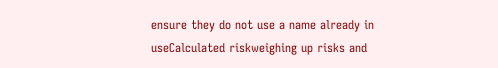ensure they do not use a name already in useCalculated riskweighing up risks and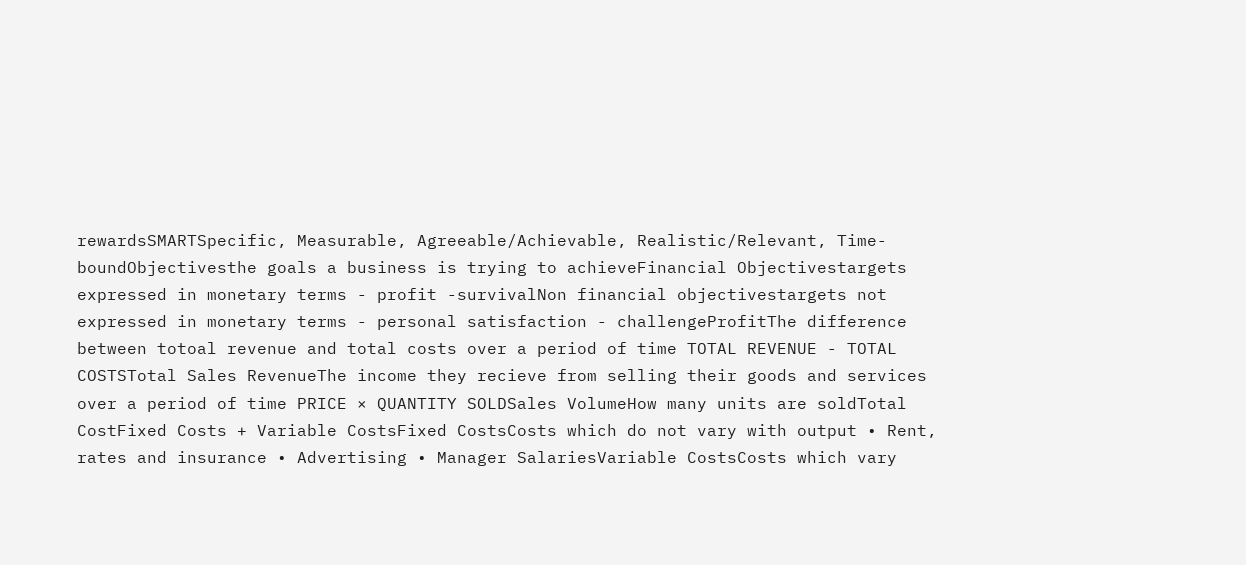rewardsSMARTSpecific, Measurable, Agreeable/Achievable, Realistic/Relevant, Time-boundObjectivesthe goals a business is trying to achieveFinancial Objectivestargets expressed in monetary terms - profit -survivalNon financial objectivestargets not expressed in monetary terms - personal satisfaction - challengeProfitThe difference between totoal revenue and total costs over a period of time TOTAL REVENUE - TOTAL COSTSTotal Sales RevenueThe income they recieve from selling their goods and services over a period of time PRICE × QUANTITY SOLDSales VolumeHow many units are soldTotal CostFixed Costs + Variable CostsFixed CostsCosts which do not vary with output • Rent, rates and insurance • Advertising • Manager SalariesVariable CostsCosts which vary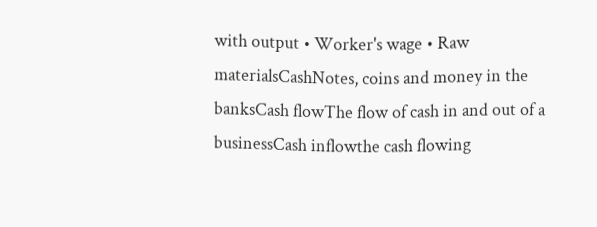with output • Worker's wage • Raw materialsCashNotes, coins and money in the banksCash flowThe flow of cash in and out of a businessCash inflowthe cash flowing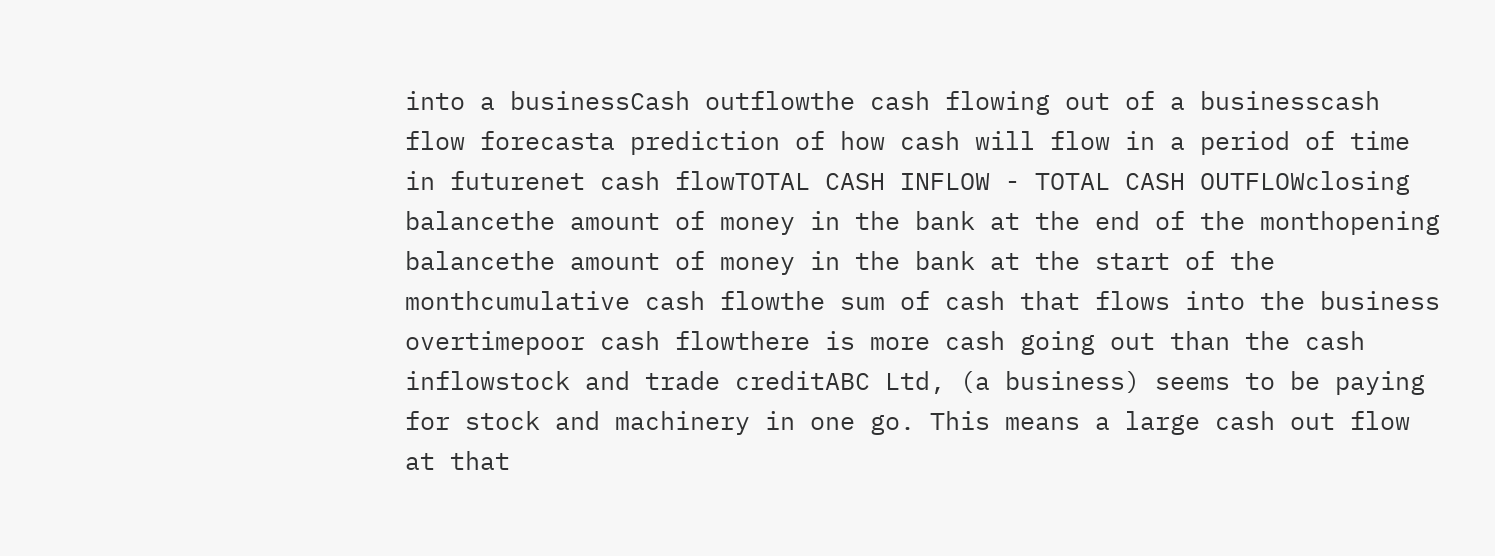into a businessCash outflowthe cash flowing out of a businesscash flow forecasta prediction of how cash will flow in a period of time in futurenet cash flowTOTAL CASH INFLOW - TOTAL CASH OUTFLOWclosing balancethe amount of money in the bank at the end of the monthopening balancethe amount of money in the bank at the start of the monthcumulative cash flowthe sum of cash that flows into the business overtimepoor cash flowthere is more cash going out than the cash inflowstock and trade creditABC Ltd, (a business) seems to be paying for stock and machinery in one go. This means a large cash out flow at that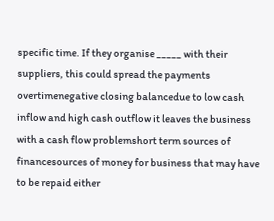specific time. If they organise _____ with their suppliers, this could spread the payments overtimenegative closing balancedue to low cash inflow and high cash outflow it leaves the business with a cash flow problemshort term sources of financesources of money for business that may have to be repaid either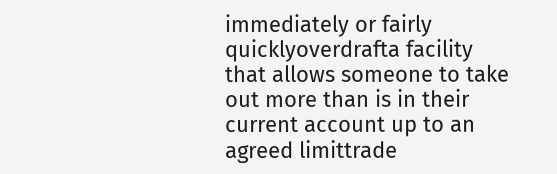immediately or fairly quicklyoverdrafta facility that allows someone to take out more than is in their current account up to an agreed limittrade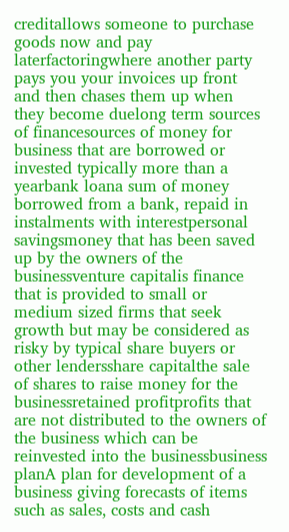creditallows someone to purchase goods now and pay laterfactoringwhere another party pays you your invoices up front and then chases them up when they become duelong term sources of financesources of money for business that are borrowed or invested typically more than a yearbank loana sum of money borrowed from a bank, repaid in instalments with interestpersonal savingsmoney that has been saved up by the owners of the businessventure capitalis finance that is provided to small or medium sized firms that seek growth but may be considered as risky by typical share buyers or other lendersshare capitalthe sale of shares to raise money for the businessretained profitprofits that are not distributed to the owners of the business which can be reinvested into the businessbusiness planA plan for development of a business giving forecasts of items such as sales, costs and cash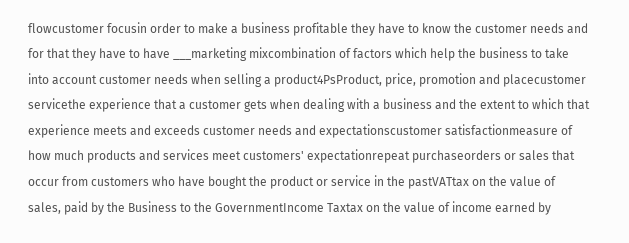flowcustomer focusin order to make a business profitable they have to know the customer needs and for that they have to have ___marketing mixcombination of factors which help the business to take into account customer needs when selling a product4PsProduct, price, promotion and placecustomer servicethe experience that a customer gets when dealing with a business and the extent to which that experience meets and exceeds customer needs and expectationscustomer satisfactionmeasure of how much products and services meet customers' expectationrepeat purchaseorders or sales that occur from customers who have bought the product or service in the pastVATtax on the value of sales, paid by the Business to the GovernmentIncome Taxtax on the value of income earned by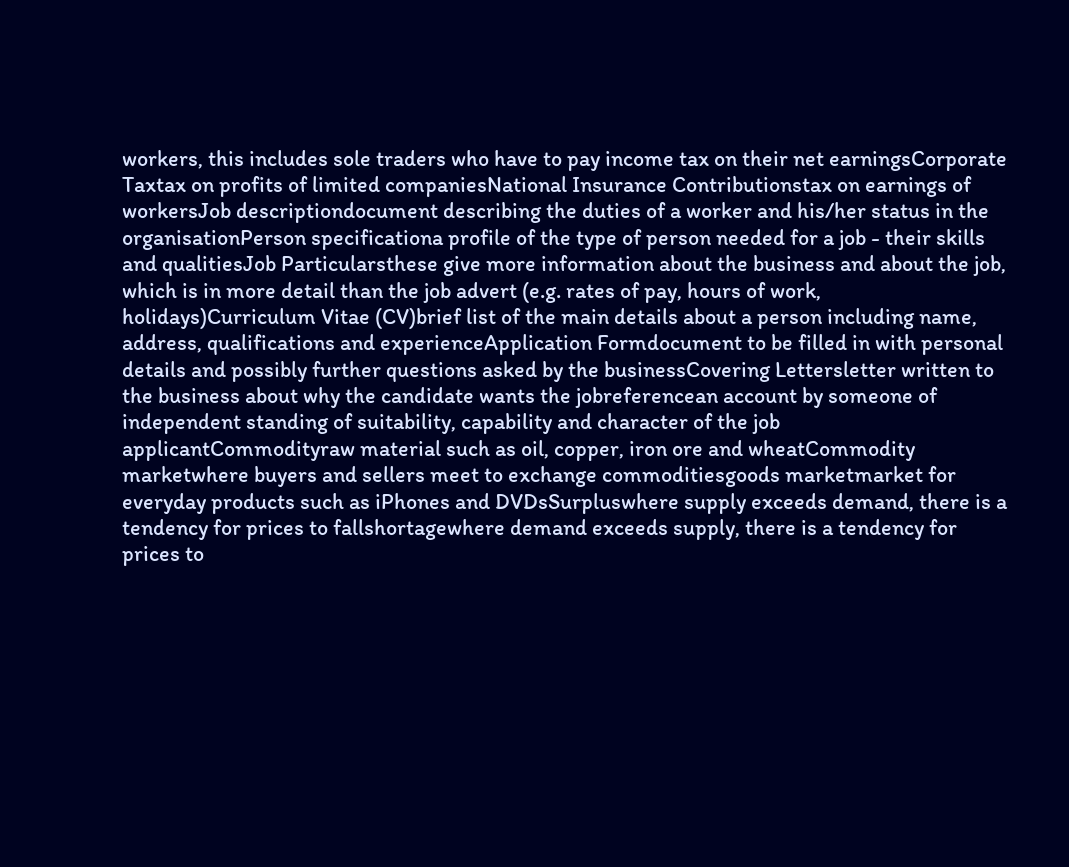workers, this includes sole traders who have to pay income tax on their net earningsCorporate Taxtax on profits of limited companiesNational Insurance Contributionstax on earnings of workersJob descriptiondocument describing the duties of a worker and his/her status in the organisationPerson specificationa profile of the type of person needed for a job - their skills and qualitiesJob Particularsthese give more information about the business and about the job, which is in more detail than the job advert (e.g. rates of pay, hours of work, holidays)Curriculum Vitae (CV)brief list of the main details about a person including name, address, qualifications and experienceApplication Formdocument to be filled in with personal details and possibly further questions asked by the businessCovering Lettersletter written to the business about why the candidate wants the jobreferencean account by someone of independent standing of suitability, capability and character of the job applicantCommodityraw material such as oil, copper, iron ore and wheatCommodity marketwhere buyers and sellers meet to exchange commoditiesgoods marketmarket for everyday products such as iPhones and DVDsSurpluswhere supply exceeds demand, there is a tendency for prices to fallshortagewhere demand exceeds supply, there is a tendency for prices to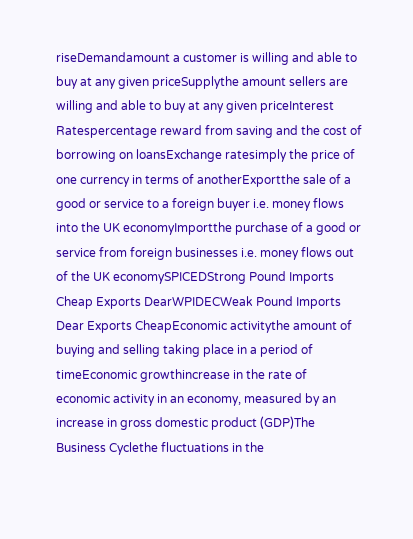riseDemandamount a customer is willing and able to buy at any given priceSupplythe amount sellers are willing and able to buy at any given priceInterest Ratespercentage reward from saving and the cost of borrowing on loansExchange ratesimply the price of one currency in terms of anotherExportthe sale of a good or service to a foreign buyer i.e. money flows into the UK economyImportthe purchase of a good or service from foreign businesses i.e. money flows out of the UK economySPICEDStrong Pound Imports Cheap Exports DearWPIDECWeak Pound Imports Dear Exports CheapEconomic activitythe amount of buying and selling taking place in a period of timeEconomic growthincrease in the rate of economic activity in an economy, measured by an increase in gross domestic product (GDP)The Business Cyclethe fluctuations in the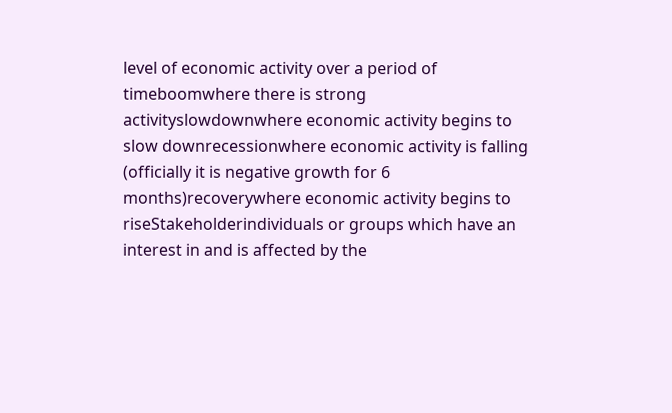level of economic activity over a period of timeboomwhere there is strong activityslowdownwhere economic activity begins to slow downrecessionwhere economic activity is falling (officially it is negative growth for 6 months)recoverywhere economic activity begins to riseStakeholderindividuals or groups which have an interest in and is affected by the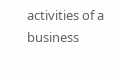activities of a business